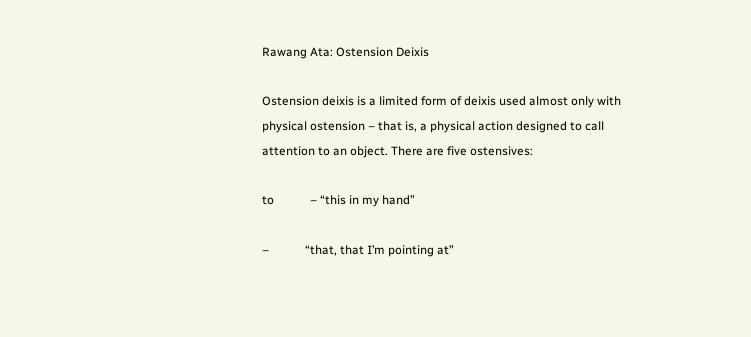Rawang Ata: Ostension Deixis

Ostension deixis is a limited form of deixis used almost only with physical ostension – that is, a physical action designed to call attention to an object. There are five ostensives:

to            – “this in my hand”

–            “that, that I’m pointing at”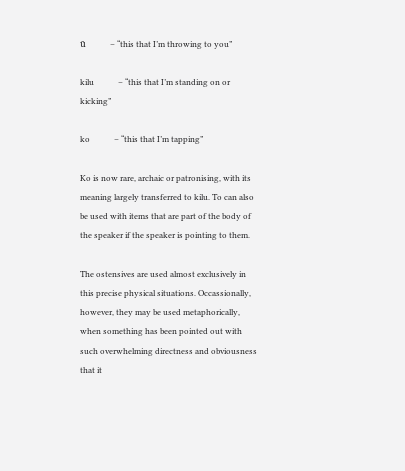ū            – “this that I’m throwing to you”

kilu            – “this that I’m standing on or kicking”

ko            – “this that I’m tapping”

Ko is now rare, archaic or patronising, with its meaning largely transferred to kilu. To can also be used with items that are part of the body of the speaker if the speaker is pointing to them.

The ostensives are used almost exclusively in this precise physical situations. Occassionally, however, they may be used metaphorically, when something has been pointed out with such overwhelming directness and obviousness that it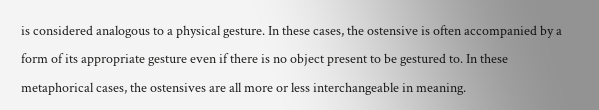is considered analogous to a physical gesture. In these cases, the ostensive is often accompanied by a form of its appropriate gesture even if there is no object present to be gestured to. In these metaphorical cases, the ostensives are all more or less interchangeable in meaning.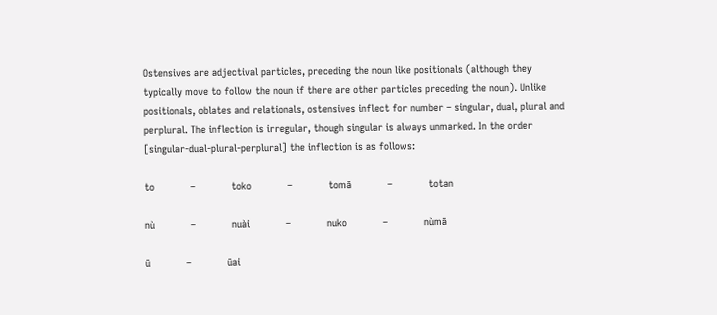Ostensives are adjectival particles, preceding the noun like positionals (although they typically move to follow the noun if there are other particles preceding the noun). Unlike positionals, oblates and relationals, ostensives inflect for number – singular, dual, plural and perplural. The inflection is irregular, though singular is always unmarked. In the order [singular-dual-plural-perplural] the inflection is as follows:

to            –            toko            –            tomā            –            totan

nù            –            nuài            –            nuko            –            nùmā

ū            –            ūai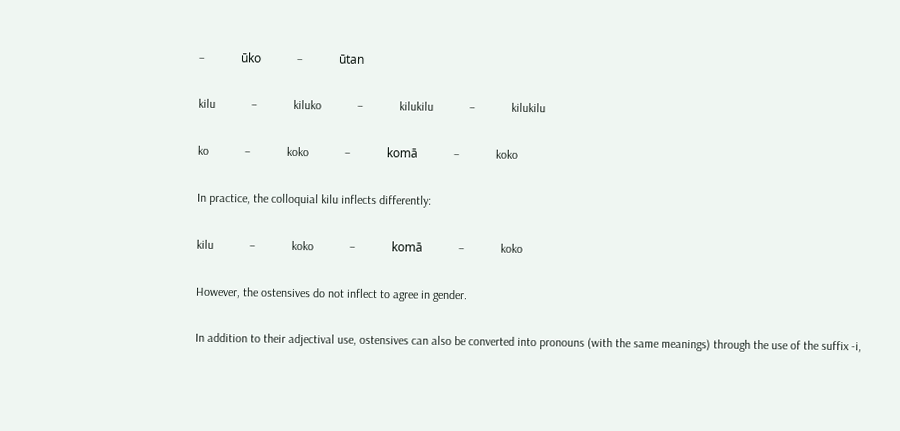–            ūko            –            ūtan

kilu            –            kiluko            –            kilukilu            –            kilukilu

ko            –            koko            –            komā            –            koko

In practice, the colloquial kilu inflects differently:

kilu            –            koko            –            komā            –            koko

However, the ostensives do not inflect to agree in gender.

In addition to their adjectival use, ostensives can also be converted into pronouns (with the same meanings) through the use of the suffix -i,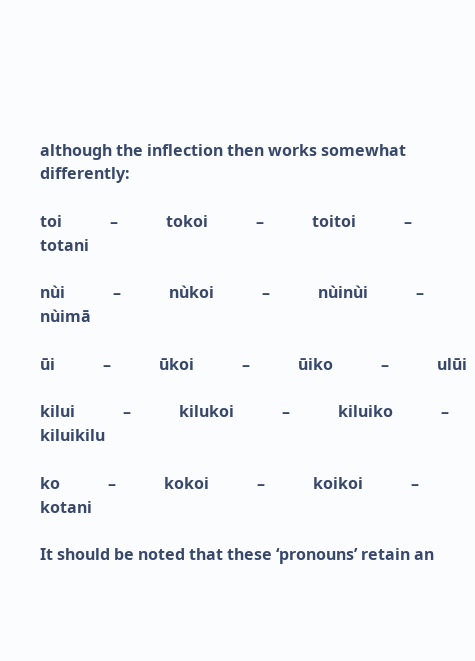although the inflection then works somewhat differently:

toi            –            tokoi            –            toitoi            –            totani

nùi            –            nùkoi            –            nùinùi            –            nùimā

ūi            –            ūkoi            –            ūiko            –            ulūi

kilui            –            kilukoi            –            kiluiko            –            kiluikilu

ko            –            kokoi            –            koikoi            –            kotani

It should be noted that these ‘pronouns’ retain an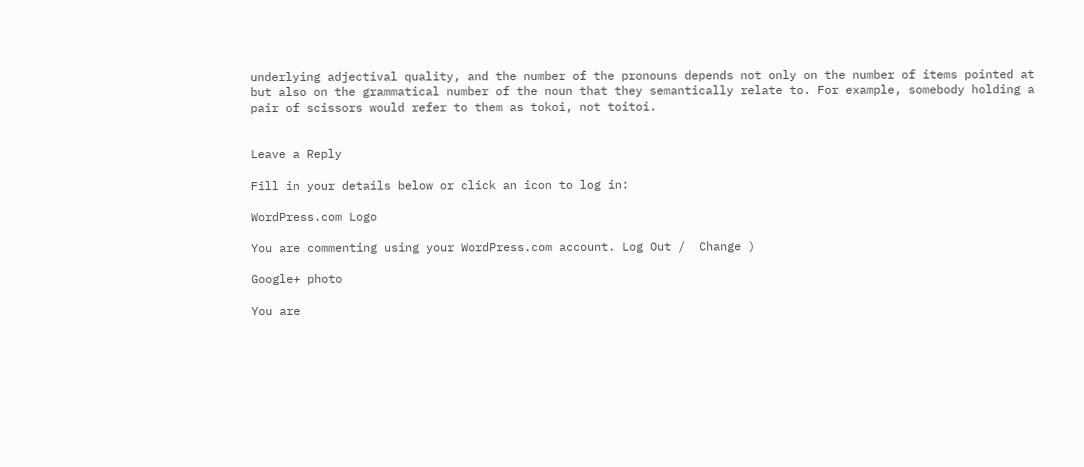underlying adjectival quality, and the number of the pronouns depends not only on the number of items pointed at but also on the grammatical number of the noun that they semantically relate to. For example, somebody holding a pair of scissors would refer to them as tokoi, not toitoi.


Leave a Reply

Fill in your details below or click an icon to log in:

WordPress.com Logo

You are commenting using your WordPress.com account. Log Out /  Change )

Google+ photo

You are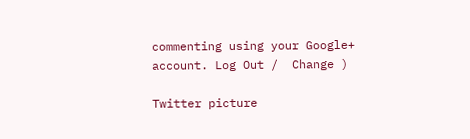commenting using your Google+ account. Log Out /  Change )

Twitter picture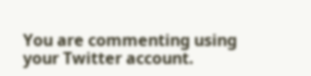You are commenting using your Twitter account.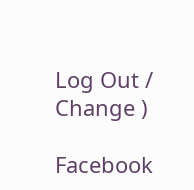Log Out /  Change )

Facebook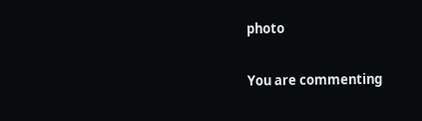photo

You are commenting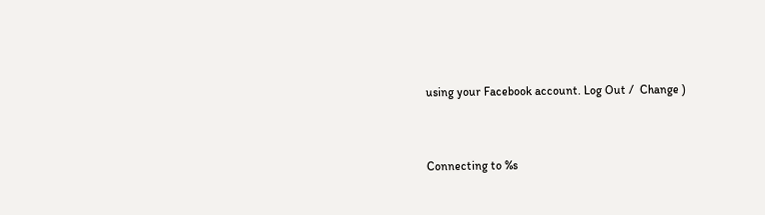using your Facebook account. Log Out /  Change )


Connecting to %s